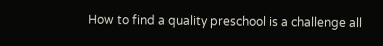How to find a quality preschool is a challenge all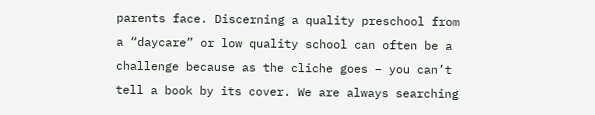parents face. Discerning a quality preschool from a “daycare” or low quality school can often be a challenge because as the cliche goes – you can’t tell a book by its cover. We are always searching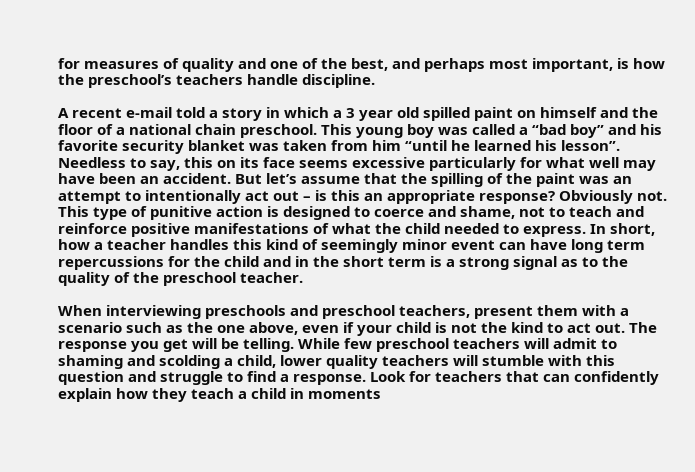for measures of quality and one of the best, and perhaps most important, is how the preschool’s teachers handle discipline.

A recent e-mail told a story in which a 3 year old spilled paint on himself and the floor of a national chain preschool. This young boy was called a “bad boy” and his favorite security blanket was taken from him “until he learned his lesson”. Needless to say, this on its face seems excessive particularly for what well may have been an accident. But let’s assume that the spilling of the paint was an attempt to intentionally act out – is this an appropriate response? Obviously not. This type of punitive action is designed to coerce and shame, not to teach and reinforce positive manifestations of what the child needed to express. In short, how a teacher handles this kind of seemingly minor event can have long term repercussions for the child and in the short term is a strong signal as to the quality of the preschool teacher.

When interviewing preschools and preschool teachers, present them with a scenario such as the one above, even if your child is not the kind to act out. The response you get will be telling. While few preschool teachers will admit to shaming and scolding a child, lower quality teachers will stumble with this question and struggle to find a response. Look for teachers that can confidently explain how they teach a child in moments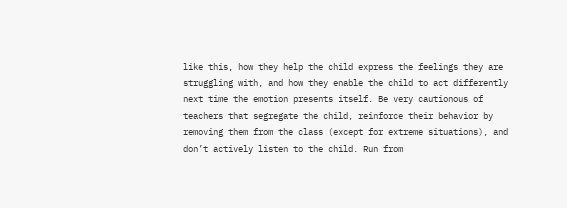like this, how they help the child express the feelings they are struggling with, and how they enable the child to act differently next time the emotion presents itself. Be very cautionous of teachers that segregate the child, reinforce their behavior by removing them from the class (except for extreme situations), and don’t actively listen to the child. Run from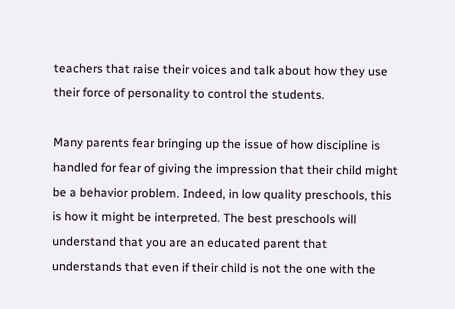teachers that raise their voices and talk about how they use their force of personality to control the students.

Many parents fear bringing up the issue of how discipline is handled for fear of giving the impression that their child might be a behavior problem. Indeed, in low quality preschools, this is how it might be interpreted. The best preschools will understand that you are an educated parent that understands that even if their child is not the one with the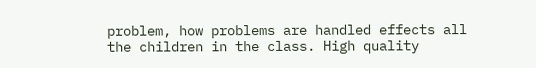problem, how problems are handled effects all the children in the class. High quality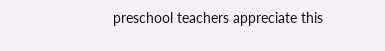preschool teachers appreciate this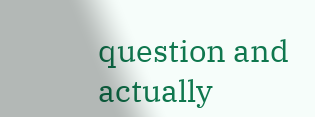question and actually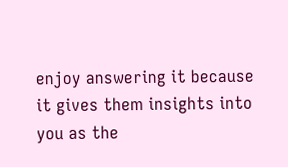enjoy answering it because it gives them insights into you as the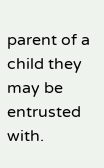parent of a child they may be entrusted with.